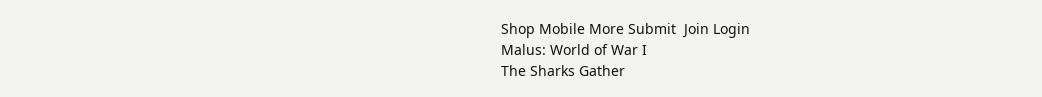Shop Mobile More Submit  Join Login
Malus: World of War I
The Sharks Gather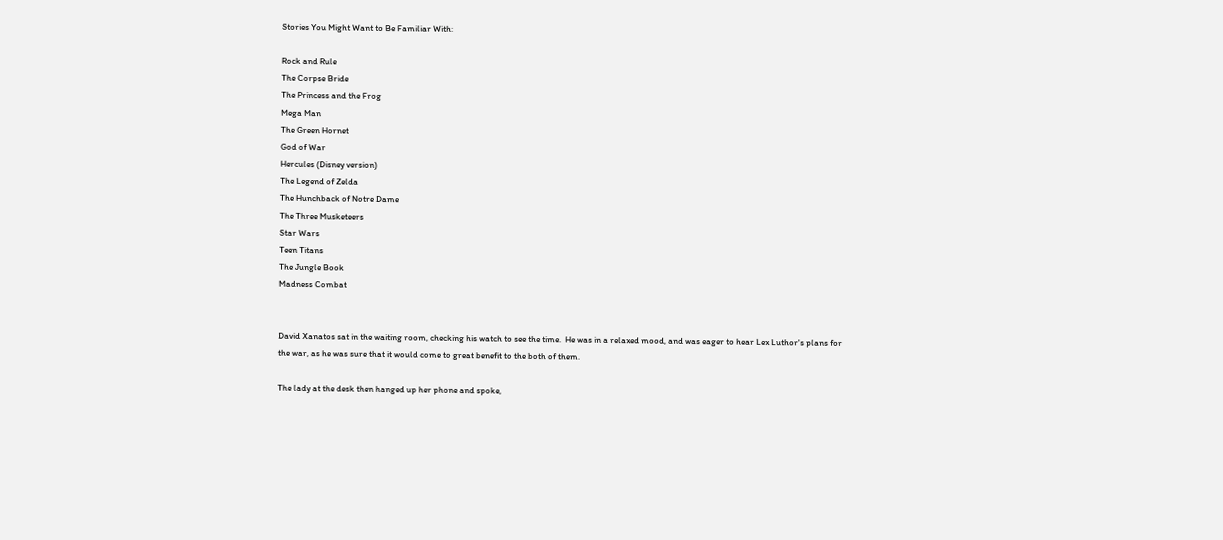Stories You Might Want to Be Familiar With:

Rock and Rule
The Corpse Bride
The Princess and the Frog
Mega Man
The Green Hornet
God of War
Hercules (Disney version)
The Legend of Zelda
The Hunchback of Notre Dame
The Three Musketeers
Star Wars
Teen Titans
The Jungle Book
Madness Combat


David Xanatos sat in the waiting room, checking his watch to see the time.  He was in a relaxed mood, and was eager to hear Lex Luthor's plans for the war, as he was sure that it would come to great benefit to the both of them.

The lady at the desk then hanged up her phone and spoke,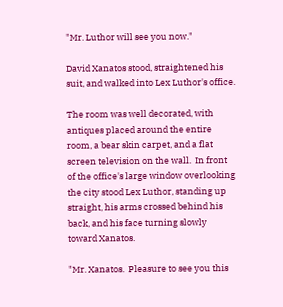"Mr. Luthor will see you now."

David Xanatos stood, straightened his suit, and walked into Lex Luthor's office.

The room was well decorated, with antiques placed around the entire room, a bear skin carpet, and a flat screen television on the wall.  In front of the office's large window overlooking the city stood Lex Luthor, standing up straight, his arms crossed behind his back, and his face turning slowly toward Xanatos.

"Mr. Xanatos.  Pleasure to see you this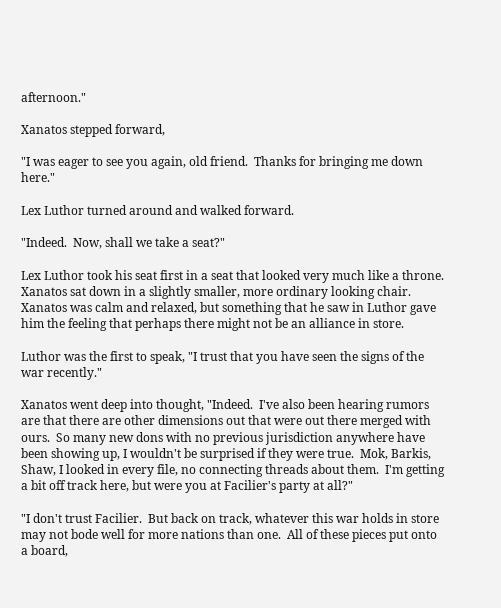afternoon."

Xanatos stepped forward,

"I was eager to see you again, old friend.  Thanks for bringing me down here."

Lex Luthor turned around and walked forward.

"Indeed.  Now, shall we take a seat?"

Lex Luthor took his seat first in a seat that looked very much like a throne.  Xanatos sat down in a slightly smaller, more ordinary looking chair.  Xanatos was calm and relaxed, but something that he saw in Luthor gave him the feeling that perhaps there might not be an alliance in store.

Luthor was the first to speak, "I trust that you have seen the signs of the war recently."

Xanatos went deep into thought, "Indeed.  I've also been hearing rumors are that there are other dimensions out that were out there merged with ours.  So many new dons with no previous jurisdiction anywhere have been showing up, I wouldn't be surprised if they were true.  Mok, Barkis, Shaw, I looked in every file, no connecting threads about them.  I'm getting a bit off track here, but were you at Facilier's party at all?"

"I don't trust Facilier.  But back on track, whatever this war holds in store may not bode well for more nations than one.  All of these pieces put onto a board,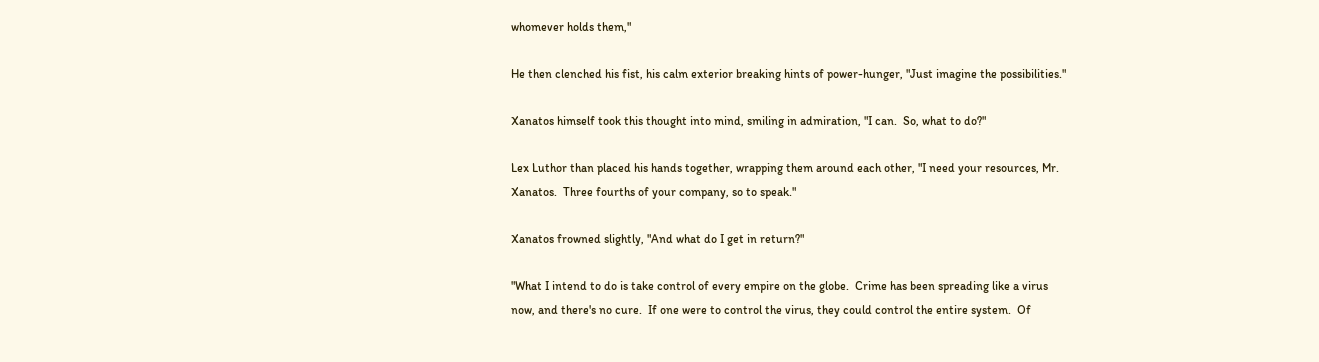whomever holds them,"

He then clenched his fist, his calm exterior breaking hints of power-hunger, "Just imagine the possibilities."

Xanatos himself took this thought into mind, smiling in admiration, "I can.  So, what to do?"

Lex Luthor than placed his hands together, wrapping them around each other, "I need your resources, Mr. Xanatos.  Three fourths of your company, so to speak."

Xanatos frowned slightly, "And what do I get in return?"

"What I intend to do is take control of every empire on the globe.  Crime has been spreading like a virus now, and there's no cure.  If one were to control the virus, they could control the entire system.  Of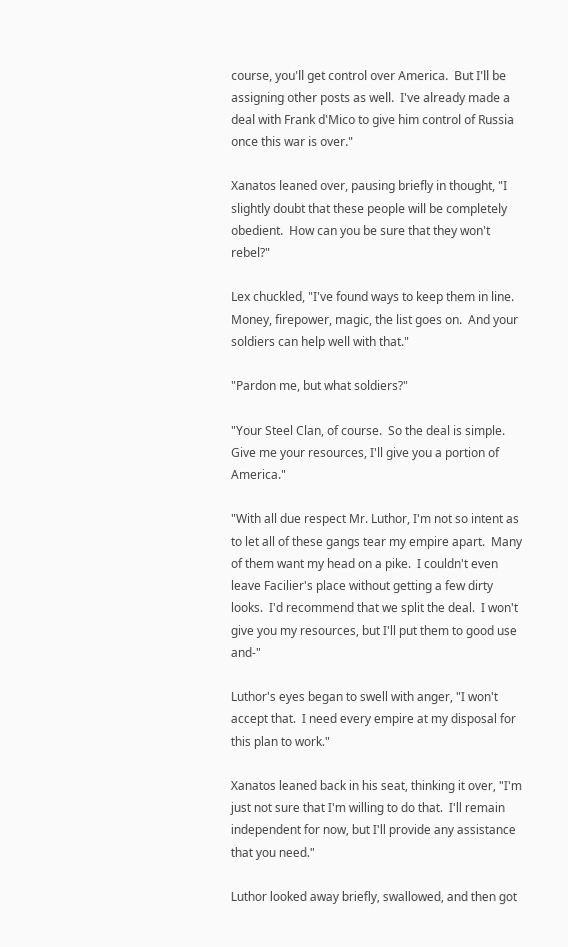course, you'll get control over America.  But I'll be assigning other posts as well.  I've already made a deal with Frank d'Mico to give him control of Russia once this war is over."

Xanatos leaned over, pausing briefly in thought, "I slightly doubt that these people will be completely obedient.  How can you be sure that they won't rebel?"

Lex chuckled, "I've found ways to keep them in line.  Money, firepower, magic, the list goes on.  And your soldiers can help well with that."

"Pardon me, but what soldiers?"

"Your Steel Clan, of course.  So the deal is simple.  Give me your resources, I'll give you a portion of America."

"With all due respect Mr. Luthor, I'm not so intent as to let all of these gangs tear my empire apart.  Many of them want my head on a pike.  I couldn't even leave Facilier's place without getting a few dirty looks.  I'd recommend that we split the deal.  I won't give you my resources, but I'll put them to good use and-"

Luthor's eyes began to swell with anger, "I won't accept that.  I need every empire at my disposal for this plan to work."

Xanatos leaned back in his seat, thinking it over, "I'm just not sure that I'm willing to do that.  I'll remain independent for now, but I'll provide any assistance that you need."

Luthor looked away briefly, swallowed, and then got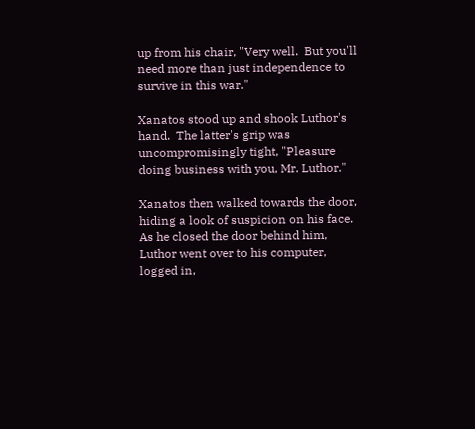up from his chair, "Very well.  But you'll need more than just independence to survive in this war."

Xanatos stood up and shook Luthor's hand.  The latter's grip was uncompromisingly tight, "Pleasure doing business with you, Mr. Luthor."

Xanatos then walked towards the door, hiding a look of suspicion on his face.  As he closed the door behind him, Luthor went over to his computer, logged in,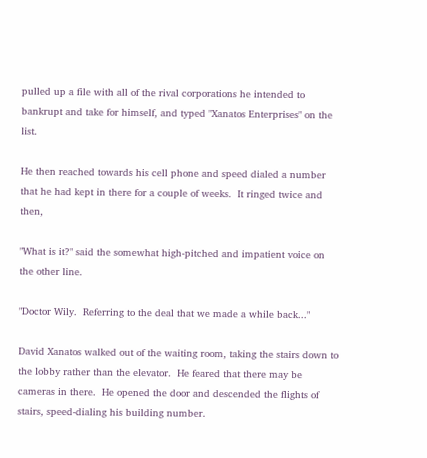pulled up a file with all of the rival corporations he intended to bankrupt and take for himself, and typed "Xanatos Enterprises" on the list.

He then reached towards his cell phone and speed dialed a number that he had kept in there for a couple of weeks.  It ringed twice and then,

"What is it?" said the somewhat high-pitched and impatient voice on the other line.

"Doctor Wily.  Referring to the deal that we made a while back..."

David Xanatos walked out of the waiting room, taking the stairs down to the lobby rather than the elevator.  He feared that there may be cameras in there.  He opened the door and descended the flights of stairs, speed-dialing his building number.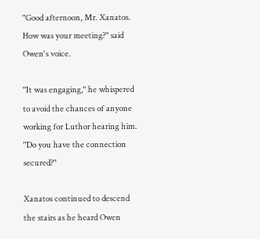"Good afternoon, Mr. Xanatos.  How was your meeting?" said Owen's voice.

"It was engaging," he whispered to avoid the chances of anyone working for Luthor hearing him.  "Do you have the connection secured?"

Xanatos continued to descend the stairs as he heard Owen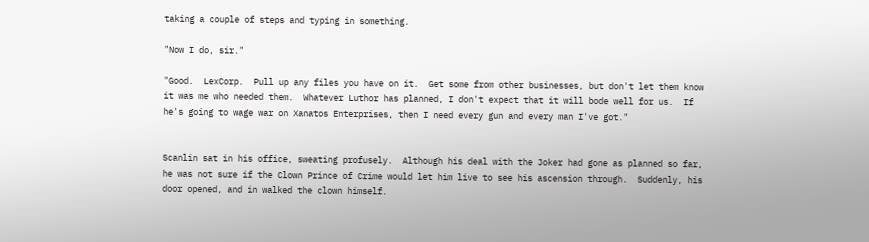taking a couple of steps and typing in something.

"Now I do, sir."

"Good.  LexCorp.  Pull up any files you have on it.  Get some from other businesses, but don't let them know it was me who needed them.  Whatever Luthor has planned, I don't expect that it will bode well for us.  If he's going to wage war on Xanatos Enterprises, then I need every gun and every man I've got."


Scanlin sat in his office, sweating profusely.  Although his deal with the Joker had gone as planned so far, he was not sure if the Clown Prince of Crime would let him live to see his ascension through.  Suddenly, his door opened, and in walked the clown himself.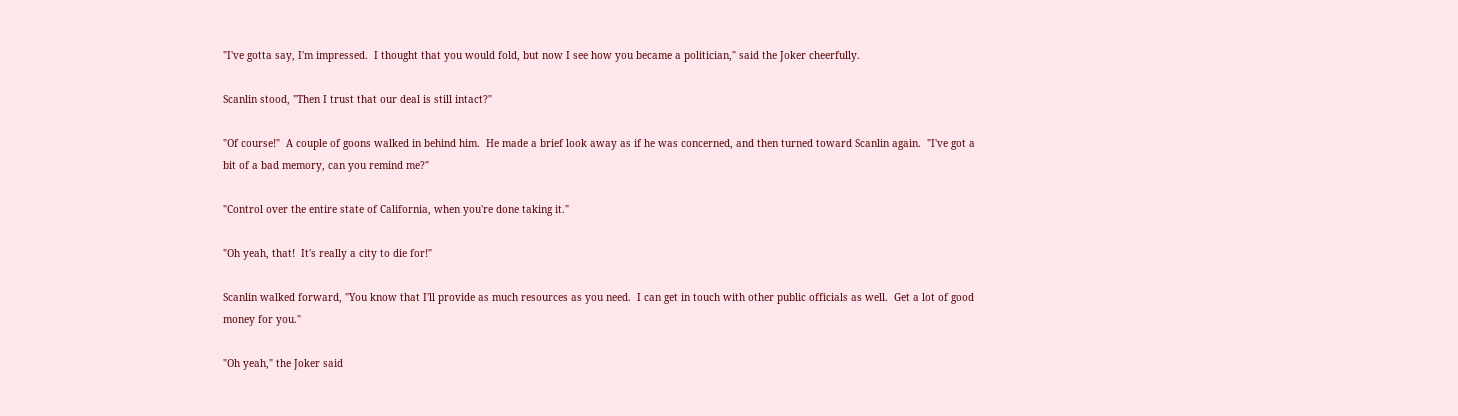"I've gotta say, I'm impressed.  I thought that you would fold, but now I see how you became a politician," said the Joker cheerfully.

Scanlin stood, "Then I trust that our deal is still intact?"

"Of course!"  A couple of goons walked in behind him.  He made a brief look away as if he was concerned, and then turned toward Scanlin again.  "I've got a bit of a bad memory, can you remind me?"

"Control over the entire state of California, when you're done taking it."

"Oh yeah, that!  It's really a city to die for!"

Scanlin walked forward, "You know that I'll provide as much resources as you need.  I can get in touch with other public officials as well.  Get a lot of good money for you."

"Oh yeah," the Joker said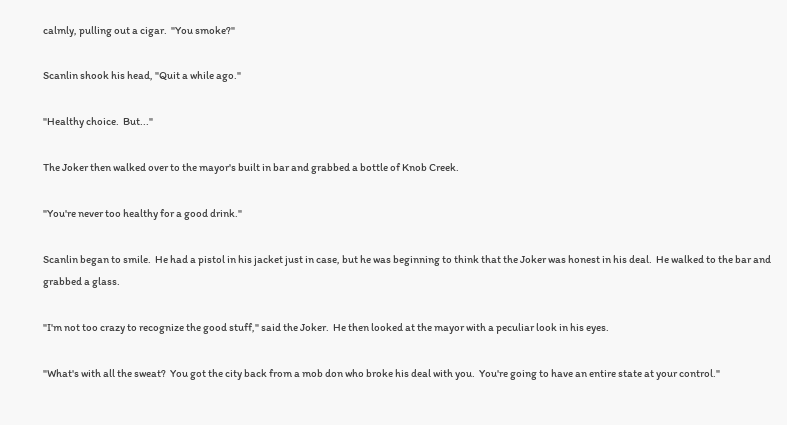calmly, pulling out a cigar.  "You smoke?"

Scanlin shook his head, "Quit a while ago."

"Healthy choice.  But..."

The Joker then walked over to the mayor's built in bar and grabbed a bottle of Knob Creek.

"You're never too healthy for a good drink."

Scanlin began to smile.  He had a pistol in his jacket just in case, but he was beginning to think that the Joker was honest in his deal.  He walked to the bar and grabbed a glass.

"I'm not too crazy to recognize the good stuff," said the Joker.  He then looked at the mayor with a peculiar look in his eyes.

"What's with all the sweat?  You got the city back from a mob don who broke his deal with you.  You're going to have an entire state at your control."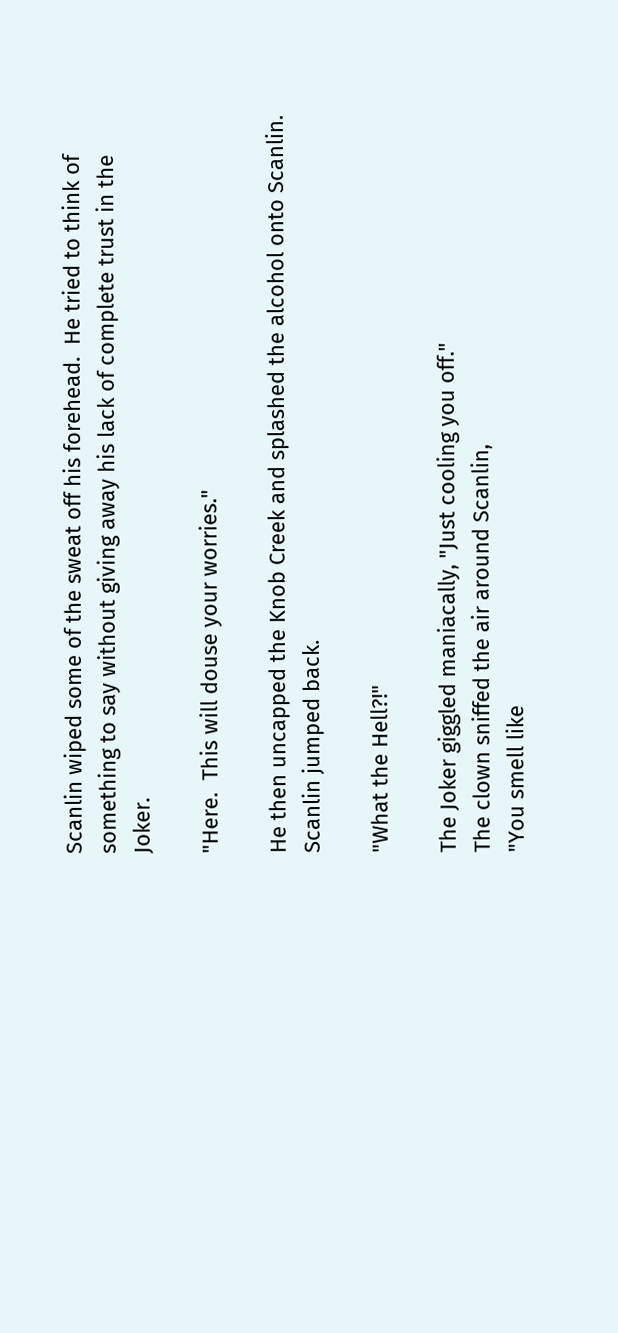Scanlin wiped some of the sweat off his forehead.  He tried to think of something to say without giving away his lack of complete trust in the Joker.

"Here.  This will douse your worries."

He then uncapped the Knob Creek and splashed the alcohol onto Scanlin.  Scanlin jumped back.

"What the Hell?!"

The Joker giggled maniacally, "Just cooling you off."
The clown sniffed the air around Scanlin,
"You smell like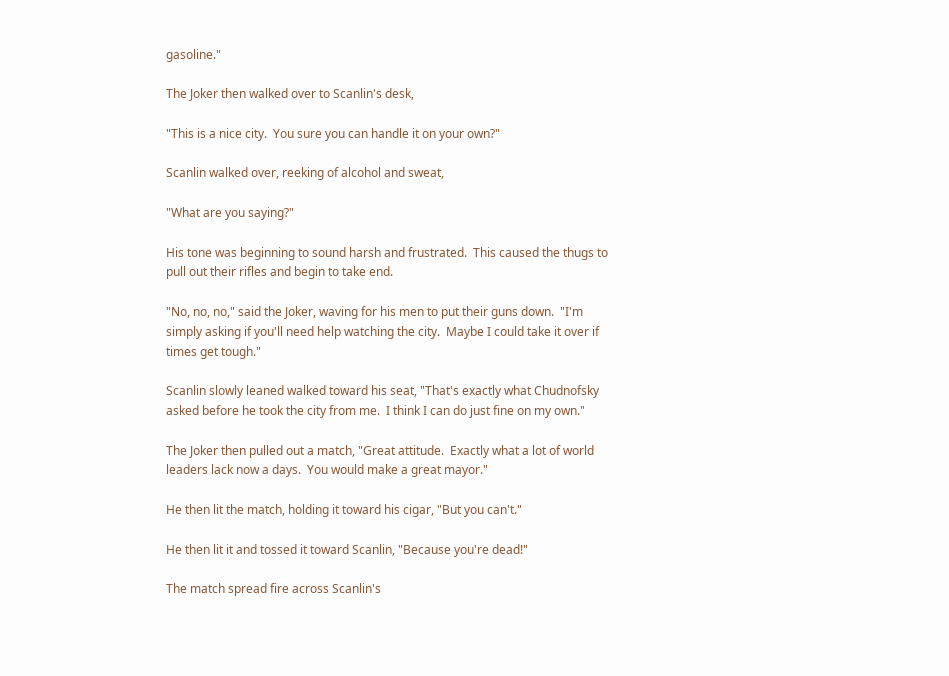gasoline."

The Joker then walked over to Scanlin's desk,

"This is a nice city.  You sure you can handle it on your own?"

Scanlin walked over, reeking of alcohol and sweat,

"What are you saying?"

His tone was beginning to sound harsh and frustrated.  This caused the thugs to pull out their rifles and begin to take end.

"No, no, no," said the Joker, waving for his men to put their guns down.  "I'm simply asking if you'll need help watching the city.  Maybe I could take it over if times get tough."

Scanlin slowly leaned walked toward his seat, "That's exactly what Chudnofsky asked before he took the city from me.  I think I can do just fine on my own."

The Joker then pulled out a match, "Great attitude.  Exactly what a lot of world leaders lack now a days.  You would make a great mayor."

He then lit the match, holding it toward his cigar, "But you can't."

He then lit it and tossed it toward Scanlin, "Because you're dead!"

The match spread fire across Scanlin's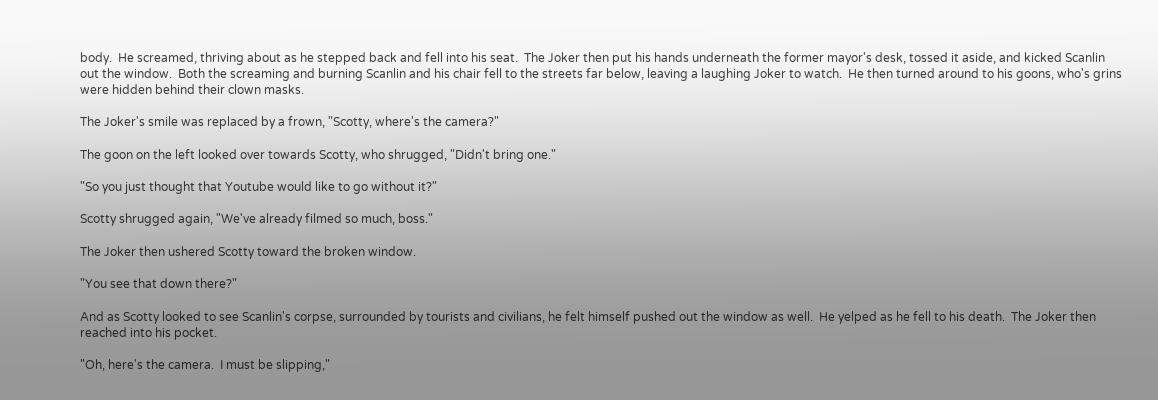body.  He screamed, thriving about as he stepped back and fell into his seat.  The Joker then put his hands underneath the former mayor's desk, tossed it aside, and kicked Scanlin out the window.  Both the screaming and burning Scanlin and his chair fell to the streets far below, leaving a laughing Joker to watch.  He then turned around to his goons, who's grins were hidden behind their clown masks.

The Joker's smile was replaced by a frown, "Scotty, where's the camera?"

The goon on the left looked over towards Scotty, who shrugged, "Didn't bring one."

"So you just thought that Youtube would like to go without it?"

Scotty shrugged again, "We've already filmed so much, boss."

The Joker then ushered Scotty toward the broken window.

"You see that down there?"

And as Scotty looked to see Scanlin's corpse, surrounded by tourists and civilians, he felt himself pushed out the window as well.  He yelped as he fell to his death.  The Joker then reached into his pocket.

"Oh, here's the camera.  I must be slipping,"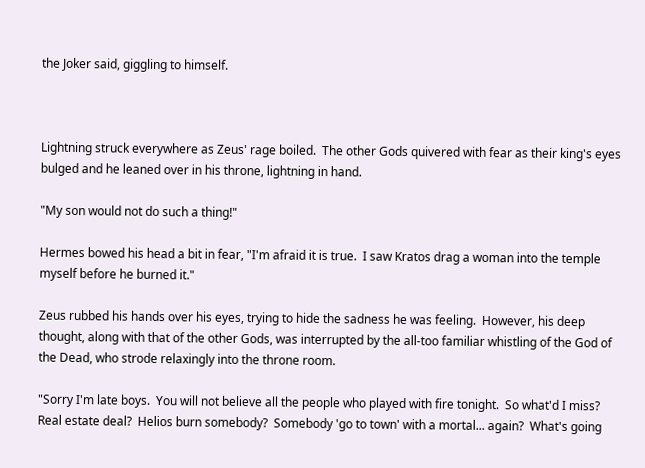the Joker said, giggling to himself.



Lightning struck everywhere as Zeus' rage boiled.  The other Gods quivered with fear as their king's eyes bulged and he leaned over in his throne, lightning in hand.

"My son would not do such a thing!"

Hermes bowed his head a bit in fear, "I'm afraid it is true.  I saw Kratos drag a woman into the temple myself before he burned it."

Zeus rubbed his hands over his eyes, trying to hide the sadness he was feeling.  However, his deep thought, along with that of the other Gods, was interrupted by the all-too familiar whistling of the God of the Dead, who strode relaxingly into the throne room.

"Sorry I'm late boys.  You will not believe all the people who played with fire tonight.  So what'd I miss?  Real estate deal?  Helios burn somebody?  Somebody 'go to town' with a mortal... again?  What's going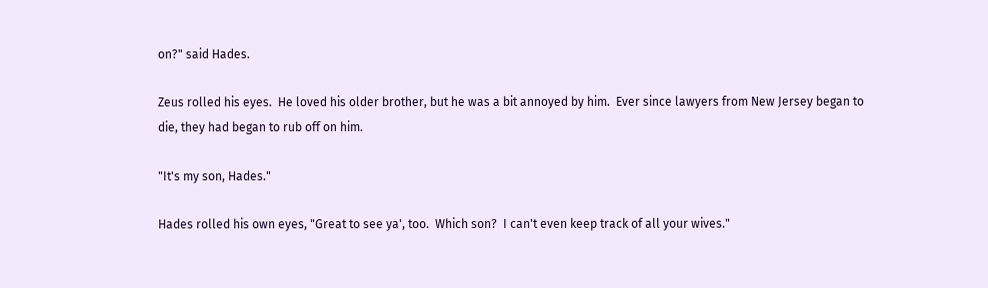on?" said Hades.

Zeus rolled his eyes.  He loved his older brother, but he was a bit annoyed by him.  Ever since lawyers from New Jersey began to die, they had began to rub off on him.

"It's my son, Hades."

Hades rolled his own eyes, "Great to see ya', too.  Which son?  I can't even keep track of all your wives."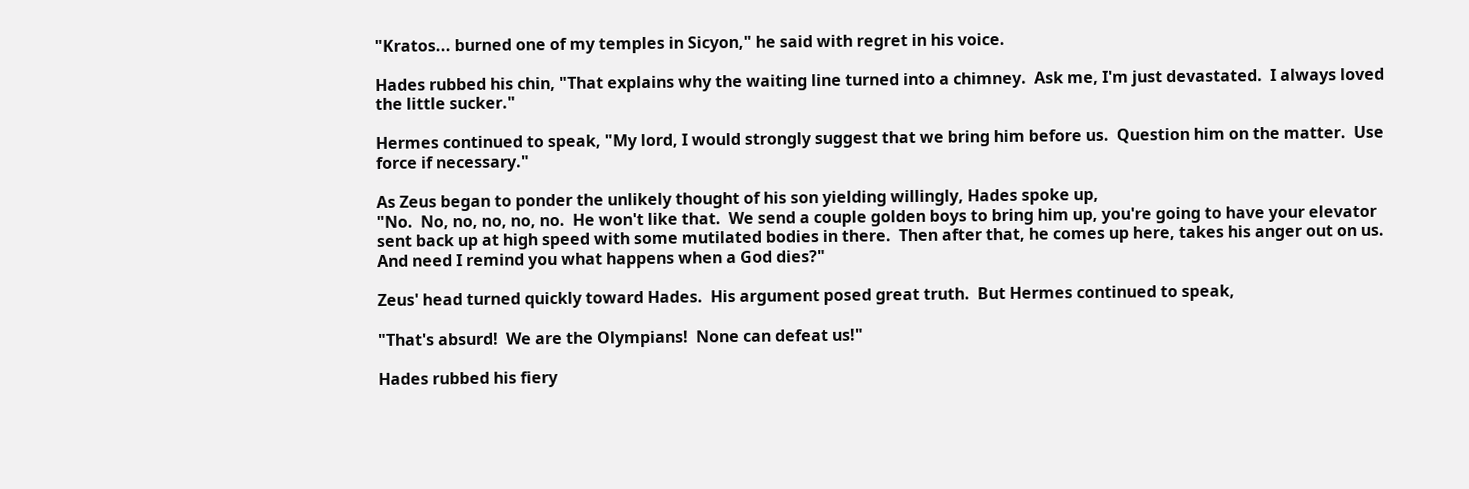"Kratos... burned one of my temples in Sicyon," he said with regret in his voice.

Hades rubbed his chin, "That explains why the waiting line turned into a chimney.  Ask me, I'm just devastated.  I always loved the little sucker."

Hermes continued to speak, "My lord, I would strongly suggest that we bring him before us.  Question him on the matter.  Use force if necessary."

As Zeus began to ponder the unlikely thought of his son yielding willingly, Hades spoke up,
"No.  No, no, no, no, no.  He won't like that.  We send a couple golden boys to bring him up, you're going to have your elevator sent back up at high speed with some mutilated bodies in there.  Then after that, he comes up here, takes his anger out on us.  And need I remind you what happens when a God dies?"

Zeus' head turned quickly toward Hades.  His argument posed great truth.  But Hermes continued to speak,

"That's absurd!  We are the Olympians!  None can defeat us!"

Hades rubbed his fiery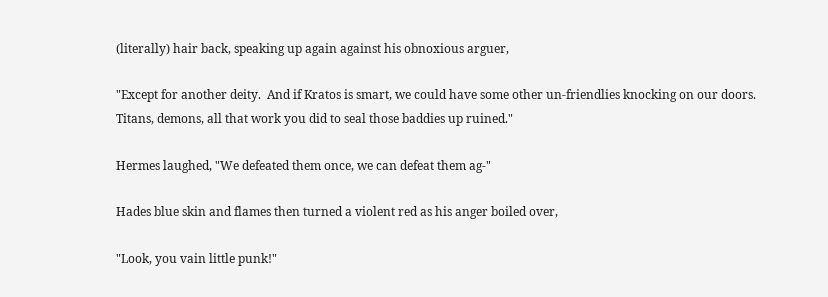(literally) hair back, speaking up again against his obnoxious arguer,

"Except for another deity.  And if Kratos is smart, we could have some other un-friendlies knocking on our doors.  Titans, demons, all that work you did to seal those baddies up ruined."

Hermes laughed, "We defeated them once, we can defeat them ag-"

Hades blue skin and flames then turned a violent red as his anger boiled over,

"Look, you vain little punk!"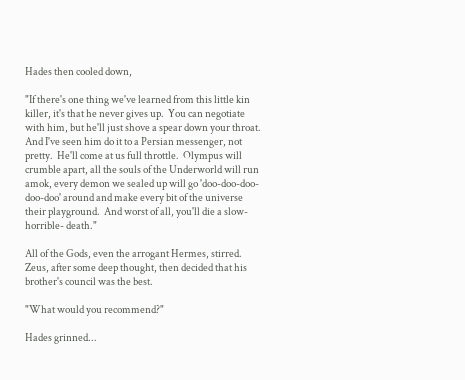Hades then cooled down,

"If there's one thing we've learned from this little kin killer, it's that he never gives up.  You can negotiate with him, but he'll just shove a spear down your throat.  And I've seen him do it to a Persian messenger, not pretty.  He'll come at us full throttle.  Olympus will crumble apart, all the souls of the Underworld will run amok, every demon we sealed up will go 'doo-doo-doo-doo-doo' around and make every bit of the universe their playground.  And worst of all, you'll die a slow- horrible- death."

All of the Gods, even the arrogant Hermes, stirred.  Zeus, after some deep thought, then decided that his brother's council was the best.

"What would you recommend?"

Hades grinned...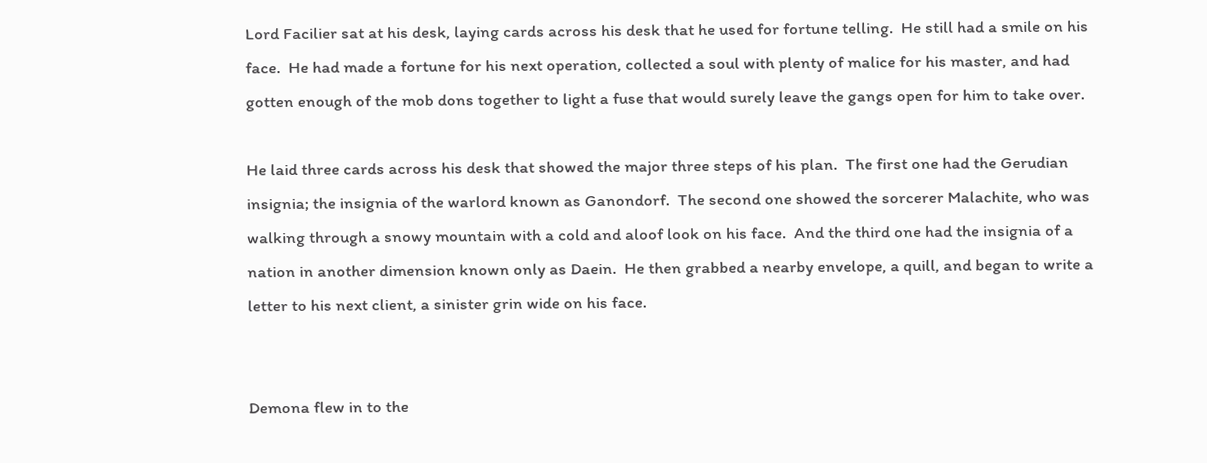Lord Facilier sat at his desk, laying cards across his desk that he used for fortune telling.  He still had a smile on his face.  He had made a fortune for his next operation, collected a soul with plenty of malice for his master, and had gotten enough of the mob dons together to light a fuse that would surely leave the gangs open for him to take over.

He laid three cards across his desk that showed the major three steps of his plan.  The first one had the Gerudian insignia; the insignia of the warlord known as Ganondorf.  The second one showed the sorcerer Malachite, who was walking through a snowy mountain with a cold and aloof look on his face.  And the third one had the insignia of a nation in another dimension known only as Daein.  He then grabbed a nearby envelope, a quill, and began to write a letter to his next client, a sinister grin wide on his face.


Demona flew in to the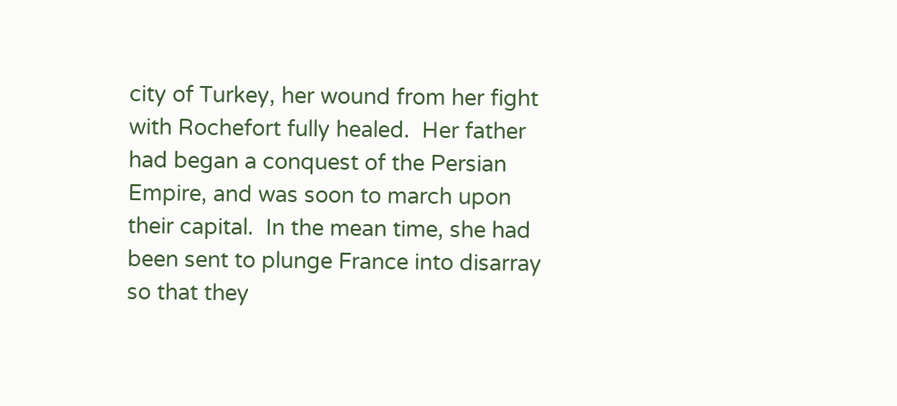city of Turkey, her wound from her fight with Rochefort fully healed.  Her father had began a conquest of the Persian Empire, and was soon to march upon their capital.  In the mean time, she had been sent to plunge France into disarray so that they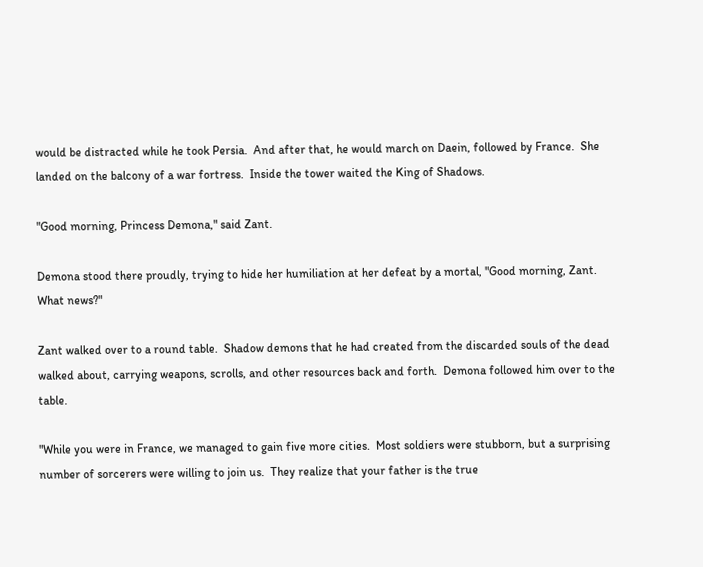would be distracted while he took Persia.  And after that, he would march on Daein, followed by France.  She landed on the balcony of a war fortress.  Inside the tower waited the King of Shadows.

"Good morning, Princess Demona," said Zant.

Demona stood there proudly, trying to hide her humiliation at her defeat by a mortal, "Good morning, Zant.  What news?"

Zant walked over to a round table.  Shadow demons that he had created from the discarded souls of the dead walked about, carrying weapons, scrolls, and other resources back and forth.  Demona followed him over to the table.

"While you were in France, we managed to gain five more cities.  Most soldiers were stubborn, but a surprising number of sorcerers were willing to join us.  They realize that your father is the true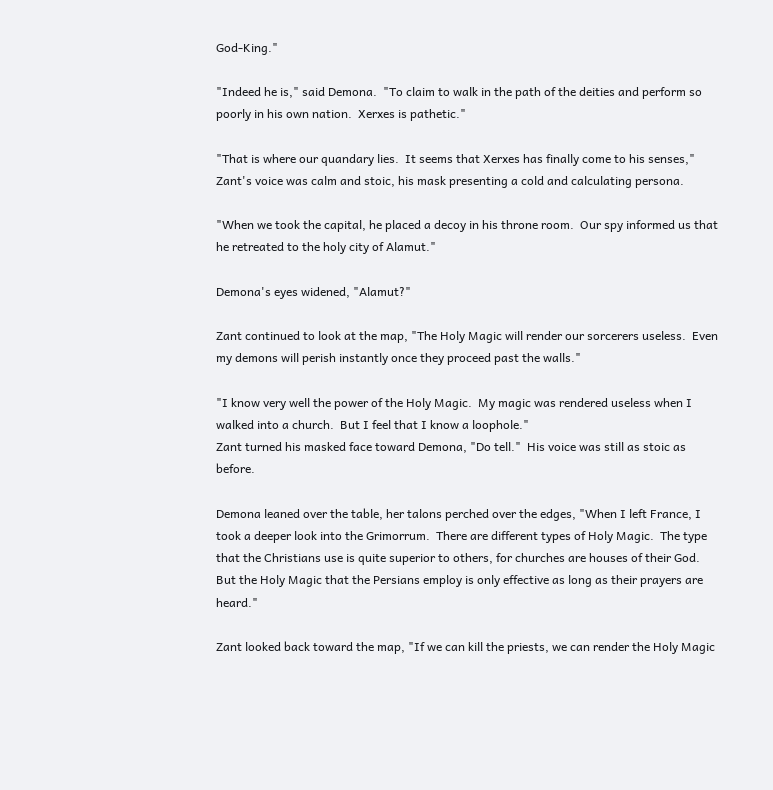God-King."

"Indeed he is," said Demona.  "To claim to walk in the path of the deities and perform so poorly in his own nation.  Xerxes is pathetic."

"That is where our quandary lies.  It seems that Xerxes has finally come to his senses," Zant's voice was calm and stoic, his mask presenting a cold and calculating persona.

"When we took the capital, he placed a decoy in his throne room.  Our spy informed us that he retreated to the holy city of Alamut."

Demona's eyes widened, "Alamut?"

Zant continued to look at the map, "The Holy Magic will render our sorcerers useless.  Even my demons will perish instantly once they proceed past the walls."

"I know very well the power of the Holy Magic.  My magic was rendered useless when I walked into a church.  But I feel that I know a loophole."
Zant turned his masked face toward Demona, "Do tell."  His voice was still as stoic as before.

Demona leaned over the table, her talons perched over the edges, "When I left France, I took a deeper look into the Grimorrum.  There are different types of Holy Magic.  The type that the Christians use is quite superior to others, for churches are houses of their God.  But the Holy Magic that the Persians employ is only effective as long as their prayers are heard."

Zant looked back toward the map, "If we can kill the priests, we can render the Holy Magic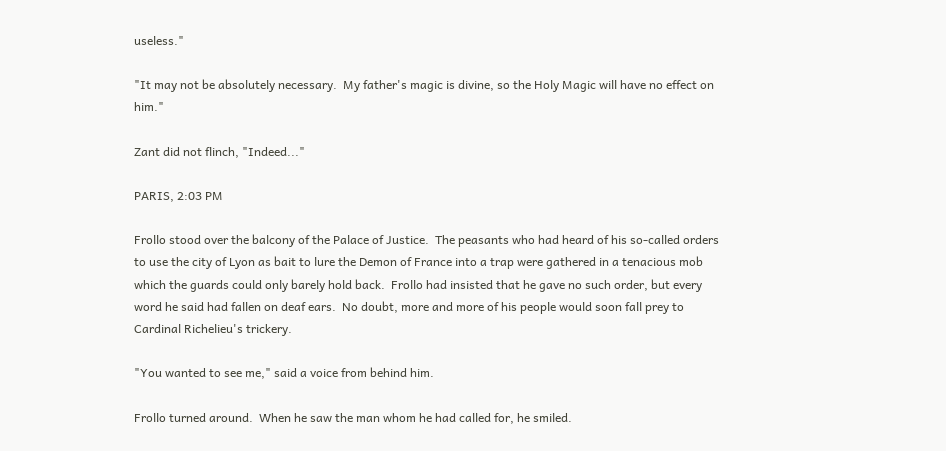useless."

"It may not be absolutely necessary.  My father's magic is divine, so the Holy Magic will have no effect on him."

Zant did not flinch, "Indeed..."

PARIS, 2:03 PM

Frollo stood over the balcony of the Palace of Justice.  The peasants who had heard of his so-called orders to use the city of Lyon as bait to lure the Demon of France into a trap were gathered in a tenacious mob which the guards could only barely hold back.  Frollo had insisted that he gave no such order, but every word he said had fallen on deaf ears.  No doubt, more and more of his people would soon fall prey to Cardinal Richelieu's trickery.

"You wanted to see me," said a voice from behind him.

Frollo turned around.  When he saw the man whom he had called for, he smiled.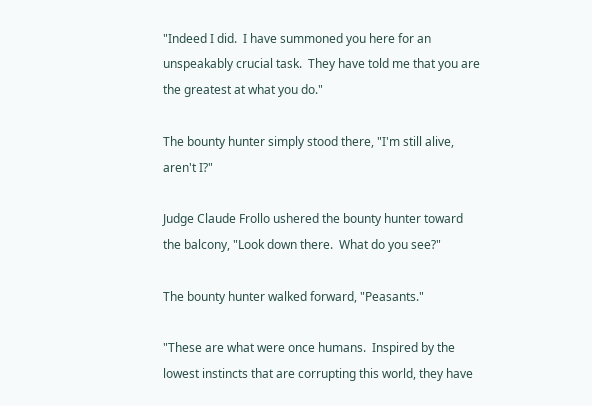"Indeed I did.  I have summoned you here for an unspeakably crucial task.  They have told me that you are the greatest at what you do."

The bounty hunter simply stood there, "I'm still alive, aren't I?"

Judge Claude Frollo ushered the bounty hunter toward the balcony, "Look down there.  What do you see?"

The bounty hunter walked forward, "Peasants."

"These are what were once humans.  Inspired by the lowest instincts that are corrupting this world, they have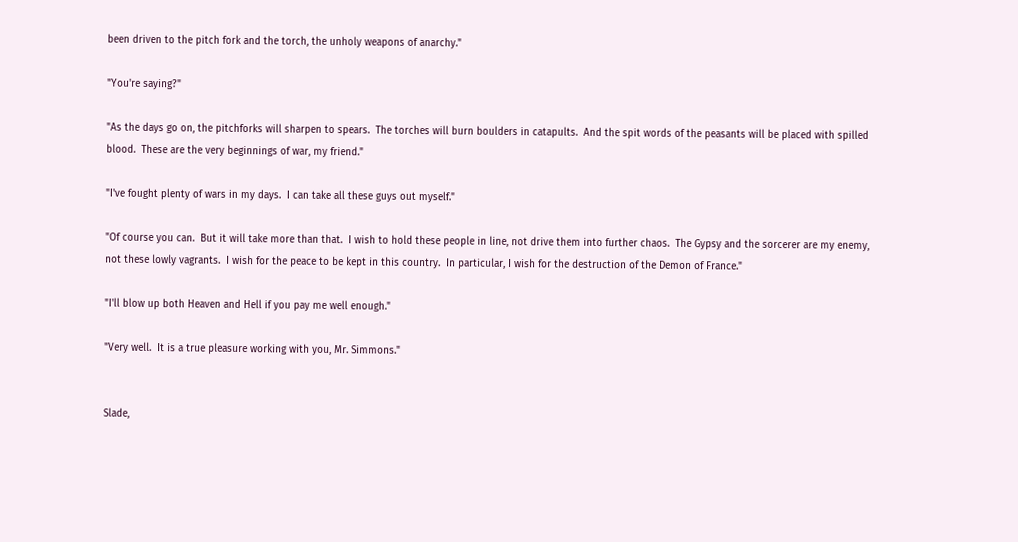been driven to the pitch fork and the torch, the unholy weapons of anarchy."

"You're saying?"

"As the days go on, the pitchforks will sharpen to spears.  The torches will burn boulders in catapults.  And the spit words of the peasants will be placed with spilled blood.  These are the very beginnings of war, my friend."

"I've fought plenty of wars in my days.  I can take all these guys out myself."

"Of course you can.  But it will take more than that.  I wish to hold these people in line, not drive them into further chaos.  The Gypsy and the sorcerer are my enemy, not these lowly vagrants.  I wish for the peace to be kept in this country.  In particular, I wish for the destruction of the Demon of France."

"I'll blow up both Heaven and Hell if you pay me well enough."

"Very well.  It is a true pleasure working with you, Mr. Simmons."


Slade,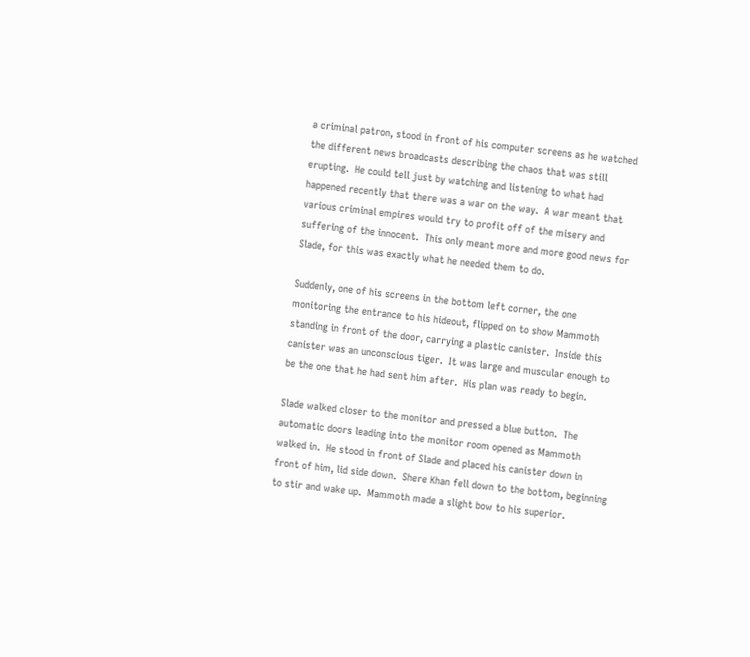a criminal patron, stood in front of his computer screens as he watched the different news broadcasts describing the chaos that was still erupting.  He could tell just by watching and listening to what had happened recently that there was a war on the way.  A war meant that various criminal empires would try to profit off of the misery and suffering of the innocent.  This only meant more and more good news for Slade, for this was exactly what he needed them to do.

Suddenly, one of his screens in the bottom left corner, the one monitoring the entrance to his hideout, flipped on to show Mammoth standing in front of the door, carrying a plastic canister.  Inside this canister was an unconscious tiger.  It was large and muscular enough to be the one that he had sent him after.  His plan was ready to begin.

Slade walked closer to the monitor and pressed a blue button.  The automatic doors leading into the monitor room opened as Mammoth walked in.  He stood in front of Slade and placed his canister down in front of him, lid side down.  Shere Khan fell down to the bottom, beginning to stir and wake up.  Mammoth made a slight bow to his superior.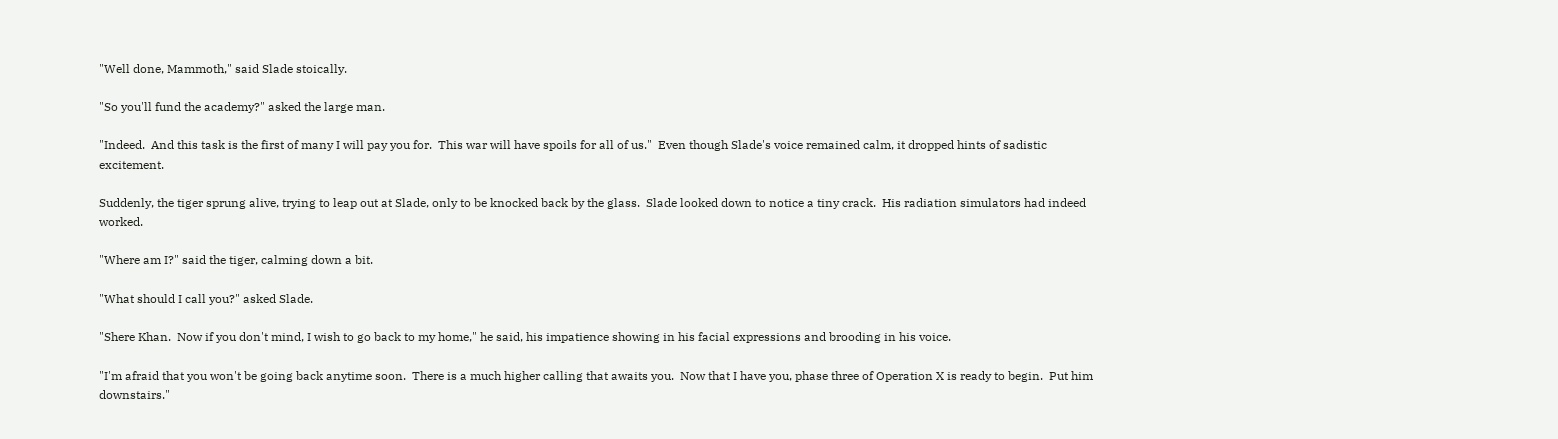"Well done, Mammoth," said Slade stoically.

"So you'll fund the academy?" asked the large man.

"Indeed.  And this task is the first of many I will pay you for.  This war will have spoils for all of us."  Even though Slade's voice remained calm, it dropped hints of sadistic excitement.

Suddenly, the tiger sprung alive, trying to leap out at Slade, only to be knocked back by the glass.  Slade looked down to notice a tiny crack.  His radiation simulators had indeed worked.

"Where am I?" said the tiger, calming down a bit.

"What should I call you?" asked Slade.

"Shere Khan.  Now if you don't mind, I wish to go back to my home," he said, his impatience showing in his facial expressions and brooding in his voice.

"I'm afraid that you won't be going back anytime soon.  There is a much higher calling that awaits you.  Now that I have you, phase three of Operation X is ready to begin.  Put him downstairs."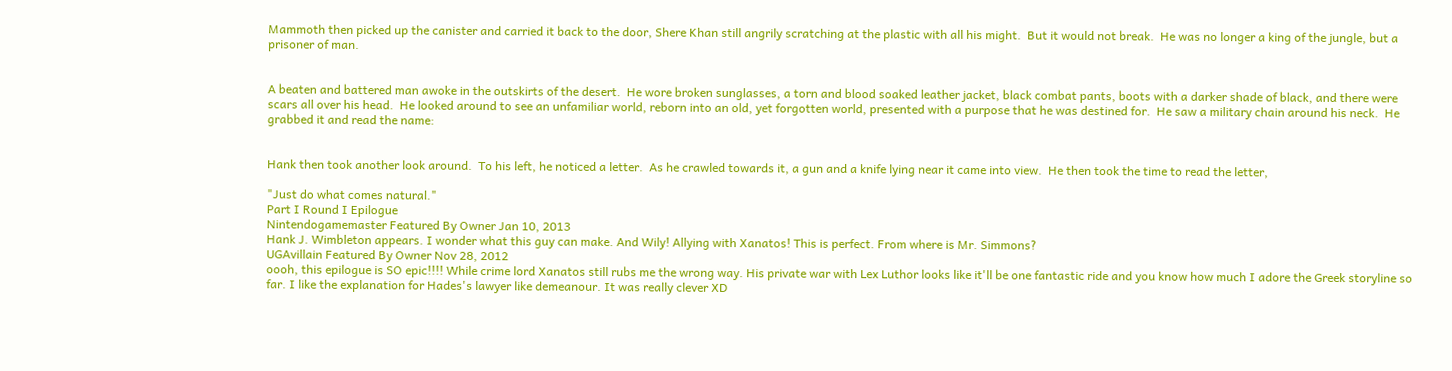Mammoth then picked up the canister and carried it back to the door, Shere Khan still angrily scratching at the plastic with all his might.  But it would not break.  He was no longer a king of the jungle, but a prisoner of man.


A beaten and battered man awoke in the outskirts of the desert.  He wore broken sunglasses, a torn and blood soaked leather jacket, black combat pants, boots with a darker shade of black, and there were scars all over his head.  He looked around to see an unfamiliar world, reborn into an old, yet forgotten world, presented with a purpose that he was destined for.  He saw a military chain around his neck.  He grabbed it and read the name:


Hank then took another look around.  To his left, he noticed a letter.  As he crawled towards it, a gun and a knife lying near it came into view.  He then took the time to read the letter,

"Just do what comes natural."
Part I Round I Epilogue
Nintendogamemaster Featured By Owner Jan 10, 2013
Hank J. Wimbleton appears. I wonder what this guy can make. And Wily! Allying with Xanatos! This is perfect. From where is Mr. Simmons?
UGAvillain Featured By Owner Nov 28, 2012
oooh, this epilogue is SO epic!!!! While crime lord Xanatos still rubs me the wrong way. His private war with Lex Luthor looks like it'll be one fantastic ride and you know how much I adore the Greek storyline so far. I like the explanation for Hades's lawyer like demeanour. It was really clever XD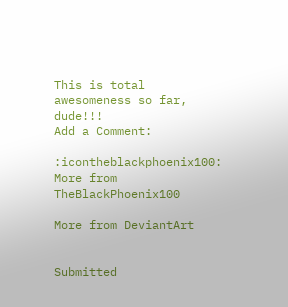This is total awesomeness so far, dude!!!
Add a Comment:

:icontheblackphoenix100: More from TheBlackPhoenix100

More from DeviantArt


Submitted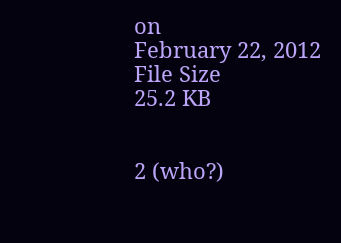on
February 22, 2012
File Size
25.2 KB


2 (who?)